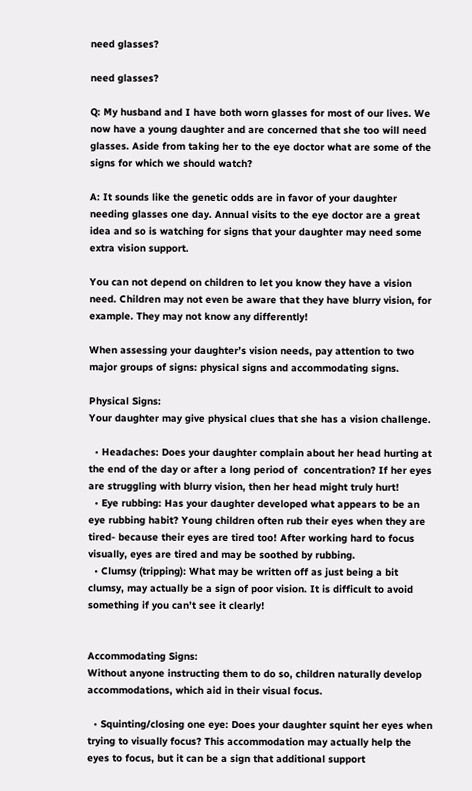need glasses?

need glasses?

Q: My husband and I have both worn glasses for most of our lives. We now have a young daughter and are concerned that she too will need glasses. Aside from taking her to the eye doctor what are some of the signs for which we should watch?

A: It sounds like the genetic odds are in favor of your daughter needing glasses one day. Annual visits to the eye doctor are a great idea and so is watching for signs that your daughter may need some extra vision support.

You can not depend on children to let you know they have a vision need. Children may not even be aware that they have blurry vision, for example. They may not know any differently!

When assessing your daughter’s vision needs, pay attention to two major groups of signs: physical signs and accommodating signs.

Physical Signs:
Your daughter may give physical clues that she has a vision challenge.

  • Headaches: Does your daughter complain about her head hurting at the end of the day or after a long period of  concentration? If her eyes are struggling with blurry vision, then her head might truly hurt!
  • Eye rubbing: Has your daughter developed what appears to be an eye rubbing habit? Young children often rub their eyes when they are tired- because their eyes are tired too! After working hard to focus visually, eyes are tired and may be soothed by rubbing.
  • Clumsy (tripping): What may be written off as just being a bit clumsy, may actually be a sign of poor vision. It is difficult to avoid something if you can’t see it clearly!


Accommodating Signs:
Without anyone instructing them to do so, children naturally develop accommodations, which aid in their visual focus.

  • Squinting/closing one eye: Does your daughter squint her eyes when trying to visually focus? This accommodation may actually help the eyes to focus, but it can be a sign that additional support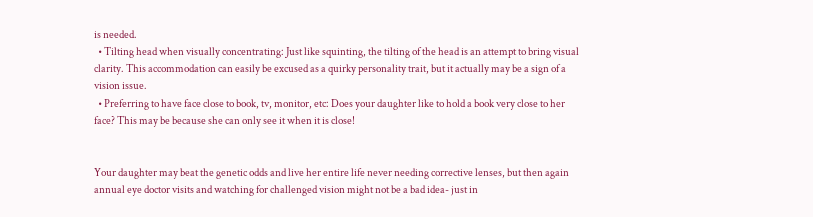is needed.
  • Tilting head when visually concentrating: Just like squinting, the tilting of the head is an attempt to bring visual clarity. This accommodation can easily be excused as a quirky personality trait, but it actually may be a sign of a vision issue.
  • Preferring to have face close to book, tv, monitor, etc: Does your daughter like to hold a book very close to her face? This may be because she can only see it when it is close!


Your daughter may beat the genetic odds and live her entire life never needing corrective lenses, but then again annual eye doctor visits and watching for challenged vision might not be a bad idea- just in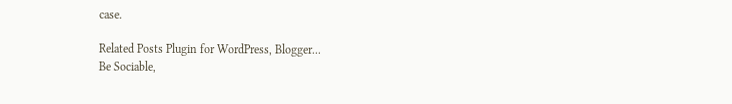case.

Related Posts Plugin for WordPress, Blogger...
Be Sociable,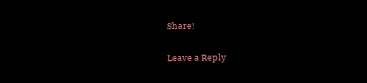Share!

Leave a Reply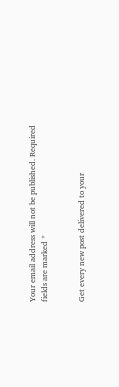Your email address will not be published. Required fields are marked *


Get every new post delivered to your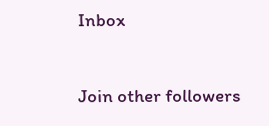Inbox

Join other followers